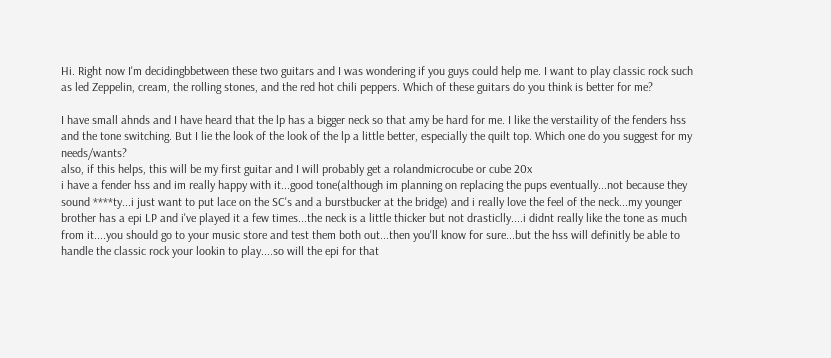Hi. Right now I'm decidingbbetween these two guitars and I was wondering if you guys could help me. I want to play classic rock such as led Zeppelin, cream, the rolling stones, and the red hot chili peppers. Which of these guitars do you think is better for me?

I have small ahnds and I have heard that the lp has a bigger neck so that amy be hard for me. I like the verstaility of the fenders hss and the tone switching. But I lie the look of the look of the lp a little better, especially the quilt top. Which one do you suggest for my needs/wants?
also, if this helps, this will be my first guitar and I will probably get a rolandmicrocube or cube 20x
i have a fender hss and im really happy with it...good tone(although im planning on replacing the pups eventually...not because they sound ****ty...i just want to put lace on the SC's and a burstbucker at the bridge) and i really love the feel of the neck...my younger brother has a epi LP and i've played it a few times...the neck is a little thicker but not drasticlly....i didnt really like the tone as much from it....you should go to your music store and test them both out...then you'll know for sure...but the hss will definitly be able to handle the classic rock your lookin to play....so will the epi for that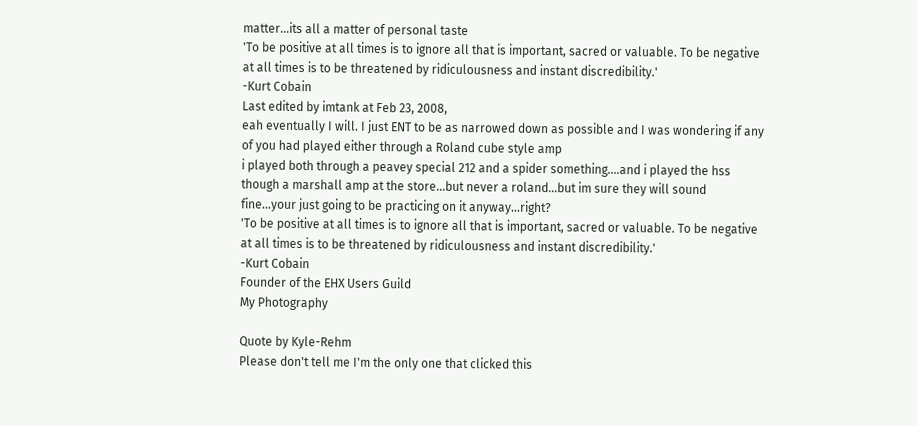matter...its all a matter of personal taste
'To be positive at all times is to ignore all that is important, sacred or valuable. To be negative at all times is to be threatened by ridiculousness and instant discredibility.'
-Kurt Cobain
Last edited by imtank at Feb 23, 2008,
eah eventually I will. I just ENT to be as narrowed down as possible and I was wondering if any of you had played either through a Roland cube style amp
i played both through a peavey special 212 and a spider something....and i played the hss though a marshall amp at the store...but never a roland...but im sure they will sound fine...your just going to be practicing on it anyway...right?
'To be positive at all times is to ignore all that is important, sacred or valuable. To be negative at all times is to be threatened by ridiculousness and instant discredibility.'
-Kurt Cobain
Founder of the EHX Users Guild
My Photography

Quote by Kyle-Rehm
Please don't tell me I'm the only one that clicked this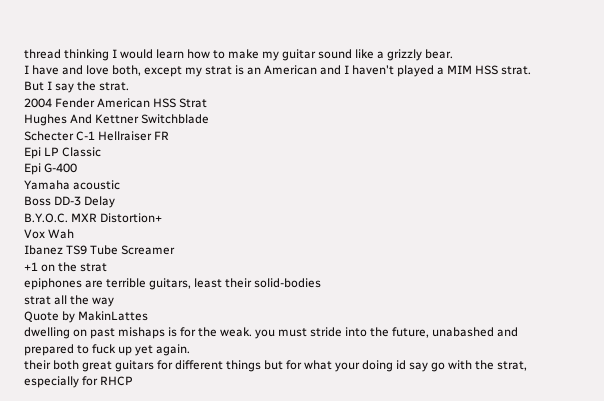thread thinking I would learn how to make my guitar sound like a grizzly bear.
I have and love both, except my strat is an American and I haven't played a MIM HSS strat. But I say the strat.
2004 Fender American HSS Strat
Hughes And Kettner Switchblade
Schecter C-1 Hellraiser FR
Epi LP Classic
Epi G-400
Yamaha acoustic
Boss DD-3 Delay
B.Y.O.C. MXR Distortion+
Vox Wah
Ibanez TS9 Tube Screamer
+1 on the strat
epiphones are terrible guitars, least their solid-bodies
strat all the way
Quote by MakinLattes
dwelling on past mishaps is for the weak. you must stride into the future, unabashed and prepared to fuck up yet again.
their both great guitars for different things but for what your doing id say go with the strat, especially for RHCP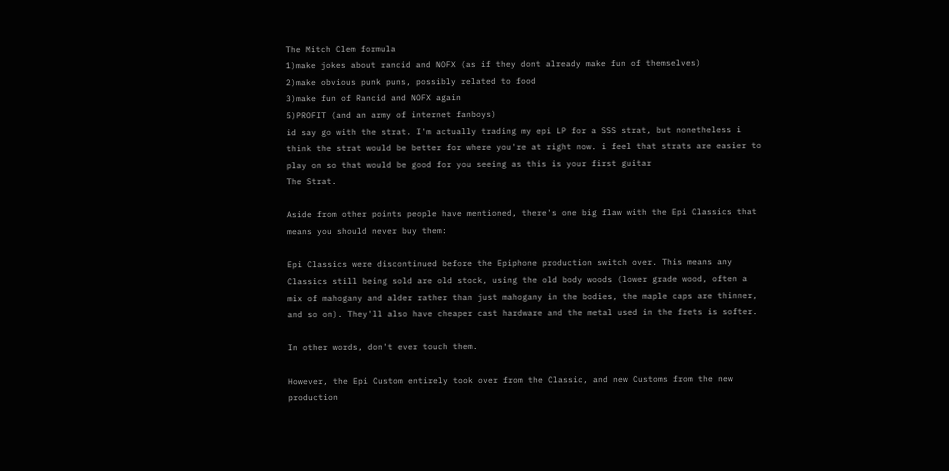The Mitch Clem formula
1)make jokes about rancid and NOFX (as if they dont already make fun of themselves)
2)make obvious punk puns, possibly related to food
3)make fun of Rancid and NOFX again
5)PROFIT (and an army of internet fanboys)
id say go with the strat. I'm actually trading my epi LP for a SSS strat, but nonetheless i think the strat would be better for where you're at right now. i feel that strats are easier to play on so that would be good for you seeing as this is your first guitar
The Strat.

Aside from other points people have mentioned, there's one big flaw with the Epi Classics that means you should never buy them:

Epi Classics were discontinued before the Epiphone production switch over. This means any Classics still being sold are old stock, using the old body woods (lower grade wood, often a mix of mahogany and alder rather than just mahogany in the bodies, the maple caps are thinner, and so on). They'll also have cheaper cast hardware and the metal used in the frets is softer.

In other words, don't ever touch them.

However, the Epi Custom entirely took over from the Classic, and new Customs from the new production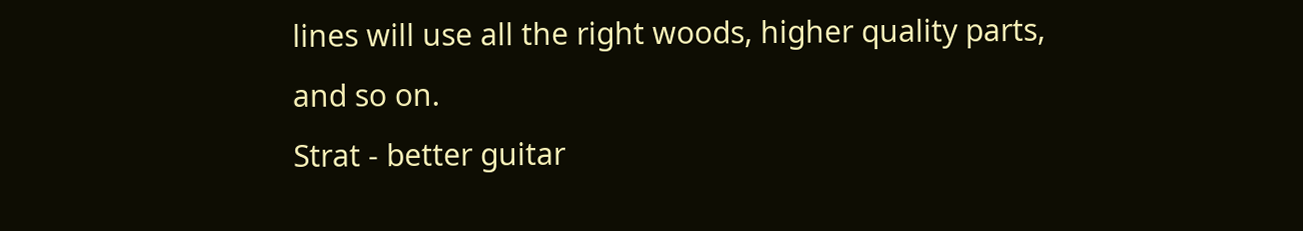lines will use all the right woods, higher quality parts, and so on.
Strat - better guitar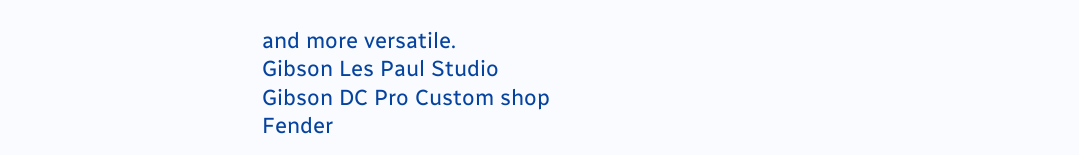and more versatile.
Gibson Les Paul Studio
Gibson DC Pro Custom shop
Fender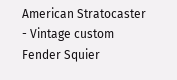American Stratocaster - Vintage custom
Fender Squier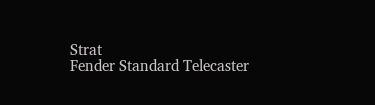Strat
Fender Standard Telecaster